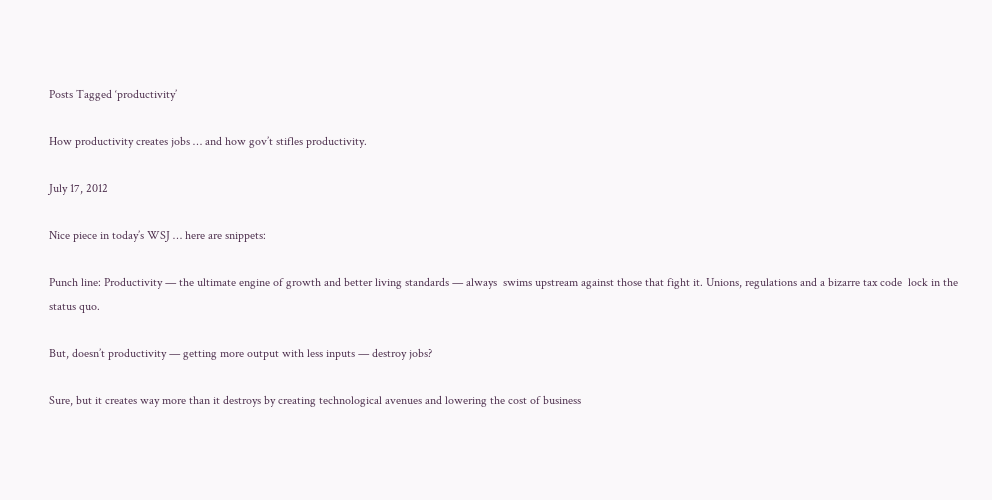Posts Tagged ‘productivity’

How productivity creates jobs … and how gov’t stifles productivity.

July 17, 2012

Nice piece in today’s WSJ … here are snippets:

Punch line: Productivity — the ultimate engine of growth and better living standards — always  swims upstream against those that fight it. Unions, regulations and a bizarre tax code  lock in the status quo.

But, doesn’t productivity — getting more output with less inputs — destroy jobs?

Sure, but it creates way more than it destroys by creating technological avenues and lowering the cost of business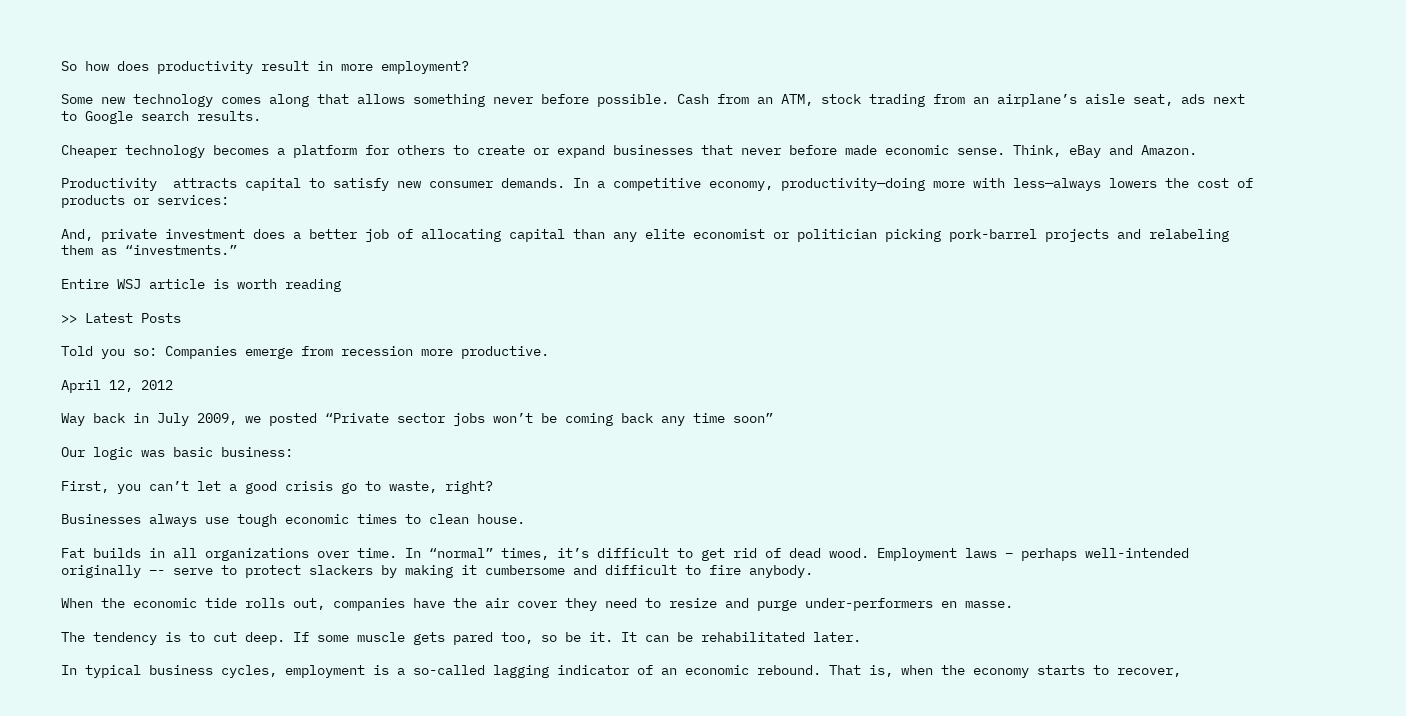So how does productivity result in more employment?

Some new technology comes along that allows something never before possible. Cash from an ATM, stock trading from an airplane’s aisle seat, ads next to Google search results.

Cheaper technology becomes a platform for others to create or expand businesses that never before made economic sense. Think, eBay and Amazon.

Productivity  attracts capital to satisfy new consumer demands. In a competitive economy, productivity—doing more with less—always lowers the cost of products or services:

And, private investment does a better job of allocating capital than any elite economist or politician picking pork-barrel projects and relabeling them as “investments.”

Entire WSJ article is worth reading

>> Latest Posts

Told you so: Companies emerge from recession more productive.

April 12, 2012

Way back in July 2009, we posted “Private sector jobs won’t be coming back any time soon”

Our logic was basic business:

First, you can’t let a good crisis go to waste, right?

Businesses always use tough economic times to clean house.

Fat builds in all organizations over time. In “normal” times, it’s difficult to get rid of dead wood. Employment laws – perhaps well-intended originally –- serve to protect slackers by making it cumbersome and difficult to fire anybody.

When the economic tide rolls out, companies have the air cover they need to resize and purge under-performers en masse.

The tendency is to cut deep. If some muscle gets pared too, so be it. It can be rehabilitated later.

In typical business cycles, employment is a so-called lagging indicator of an economic rebound. That is, when the economy starts to recover,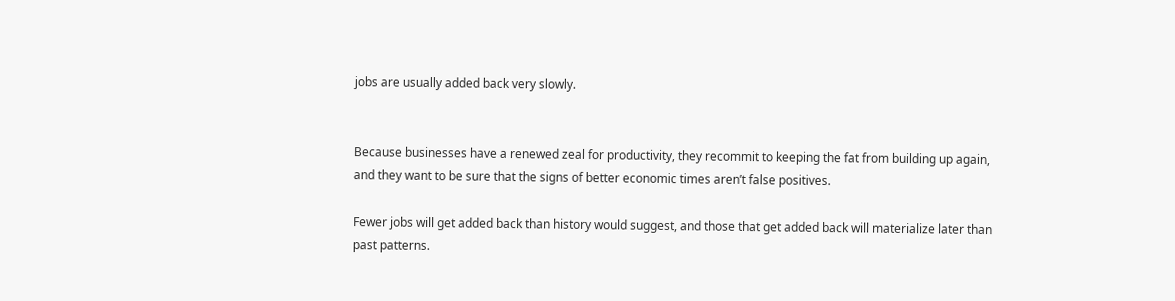jobs are usually added back very slowly.


Because businesses have a renewed zeal for productivity, they recommit to keeping the fat from building up again, and they want to be sure that the signs of better economic times aren’t false positives.

Fewer jobs will get added back than history would suggest, and those that get added back will materialize later than past patterns.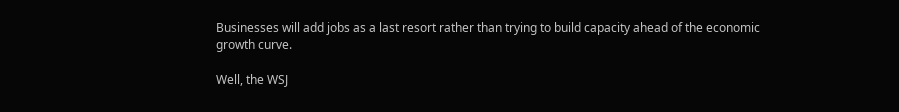Businesses will add jobs as a last resort rather than trying to build capacity ahead of the economic growth curve.

Well, the WSJ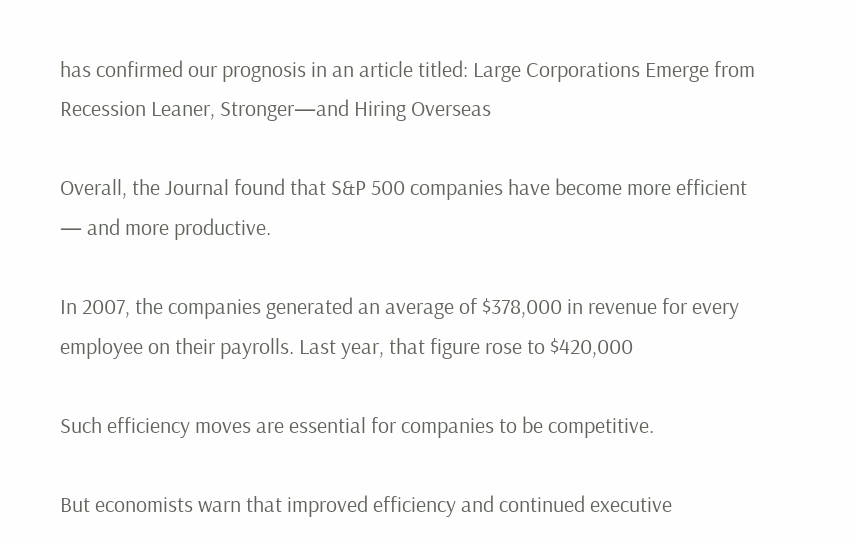has confirmed our prognosis in an article titled: Large Corporations Emerge from Recession Leaner, Stronger—and Hiring Overseas

Overall, the Journal found that S&P 500 companies have become more efficient — and more productive.

In 2007, the companies generated an average of $378,000 in revenue for every employee on their payrolls. Last year, that figure rose to $420,000

Such efficiency moves are essential for companies to be competitive.

But economists warn that improved efficiency and continued executive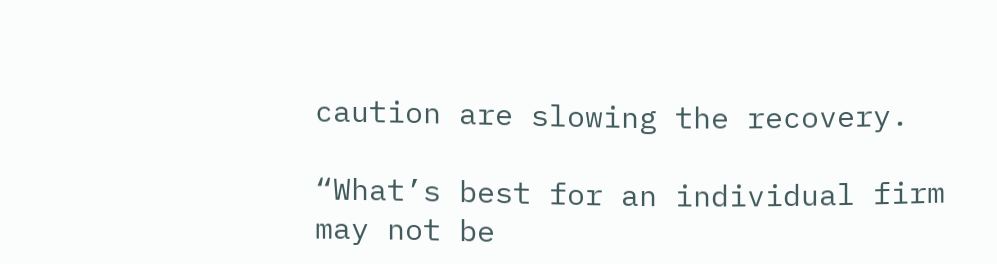caution are slowing the recovery.

“What’s best for an individual firm may not be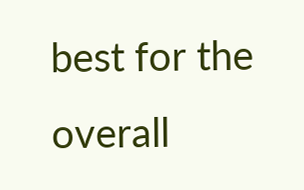best for the overall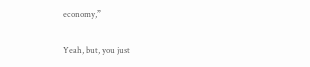economy,”

Yeah, but, you just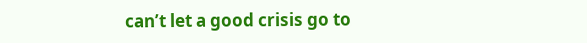can’t let a good crisis go to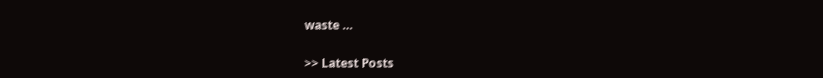waste …

>> Latest Posts